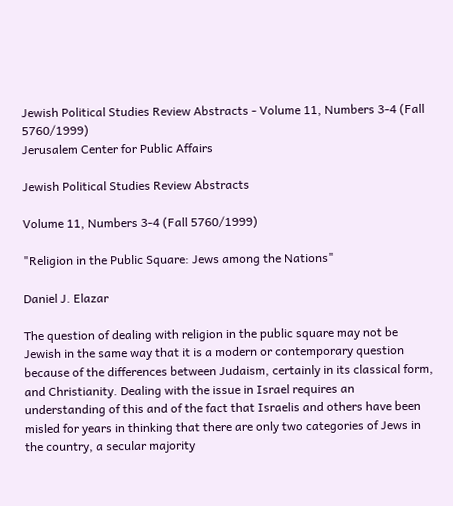Jewish Political Studies Review Abstracts - Volume 11, Numbers 3-4 (Fall 5760/1999)
Jerusalem Center for Public Affairs

Jewish Political Studies Review Abstracts

Volume 11, Numbers 3-4 (Fall 5760/1999)

"Religion in the Public Square: Jews among the Nations"

Daniel J. Elazar

The question of dealing with religion in the public square may not be Jewish in the same way that it is a modern or contemporary question because of the differences between Judaism, certainly in its classical form, and Christianity. Dealing with the issue in Israel requires an understanding of this and of the fact that Israelis and others have been misled for years in thinking that there are only two categories of Jews in the country, a secular majority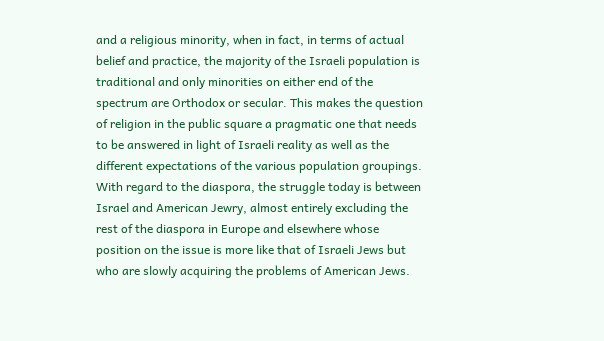and a religious minority, when in fact, in terms of actual belief and practice, the majority of the Israeli population is traditional and only minorities on either end of the spectrum are Orthodox or secular. This makes the question of religion in the public square a pragmatic one that needs to be answered in light of Israeli reality as well as the different expectations of the various population groupings. With regard to the diaspora, the struggle today is between Israel and American Jewry, almost entirely excluding the rest of the diaspora in Europe and elsewhere whose position on the issue is more like that of Israeli Jews but who are slowly acquiring the problems of American Jews.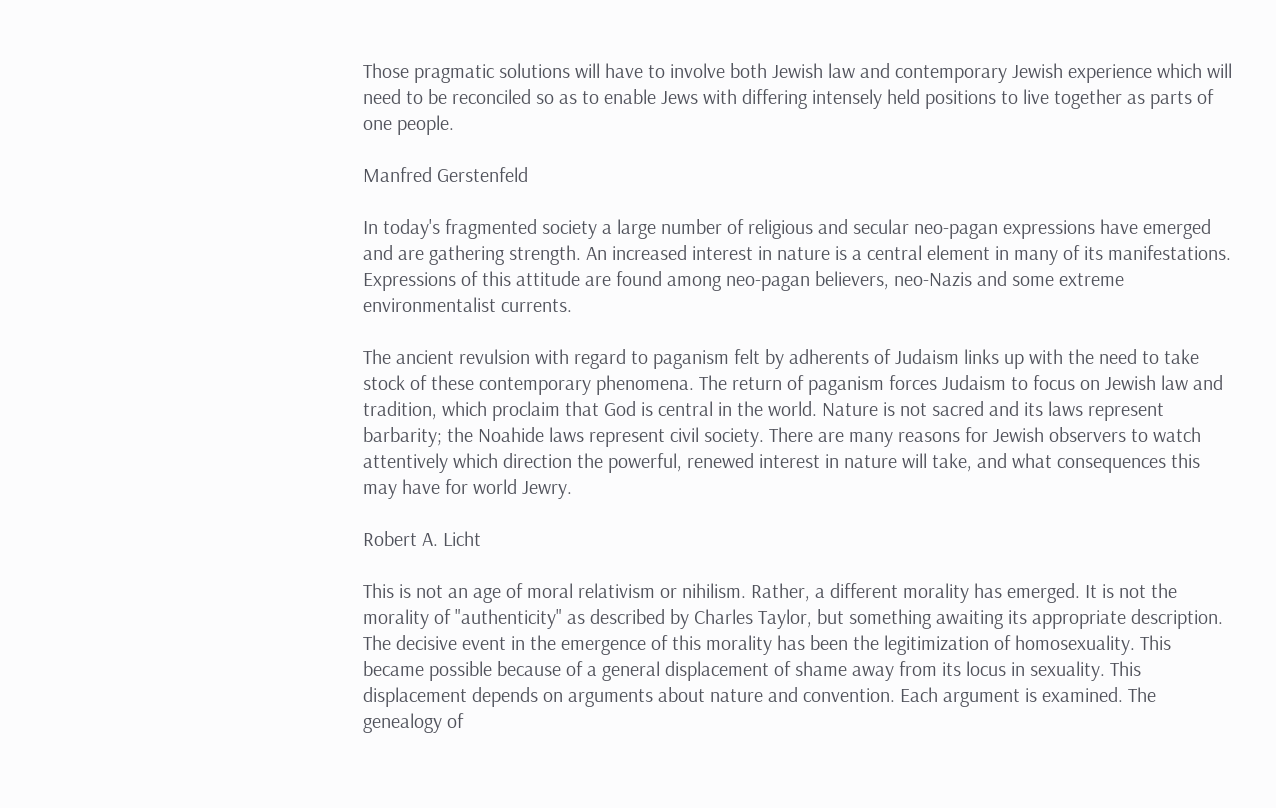Those pragmatic solutions will have to involve both Jewish law and contemporary Jewish experience which will need to be reconciled so as to enable Jews with differing intensely held positions to live together as parts of one people.

Manfred Gerstenfeld

In today's fragmented society a large number of religious and secular neo-pagan expressions have emerged and are gathering strength. An increased interest in nature is a central element in many of its manifestations. Expressions of this attitude are found among neo-pagan believers, neo-Nazis and some extreme environmentalist currents.

The ancient revulsion with regard to paganism felt by adherents of Judaism links up with the need to take stock of these contemporary phenomena. The return of paganism forces Judaism to focus on Jewish law and tradition, which proclaim that God is central in the world. Nature is not sacred and its laws represent barbarity; the Noahide laws represent civil society. There are many reasons for Jewish observers to watch attentively which direction the powerful, renewed interest in nature will take, and what consequences this may have for world Jewry.

Robert A. Licht

This is not an age of moral relativism or nihilism. Rather, a different morality has emerged. It is not the morality of "authenticity" as described by Charles Taylor, but something awaiting its appropriate description. The decisive event in the emergence of this morality has been the legitimization of homosexuality. This became possible because of a general displacement of shame away from its locus in sexuality. This displacement depends on arguments about nature and convention. Each argument is examined. The genealogy of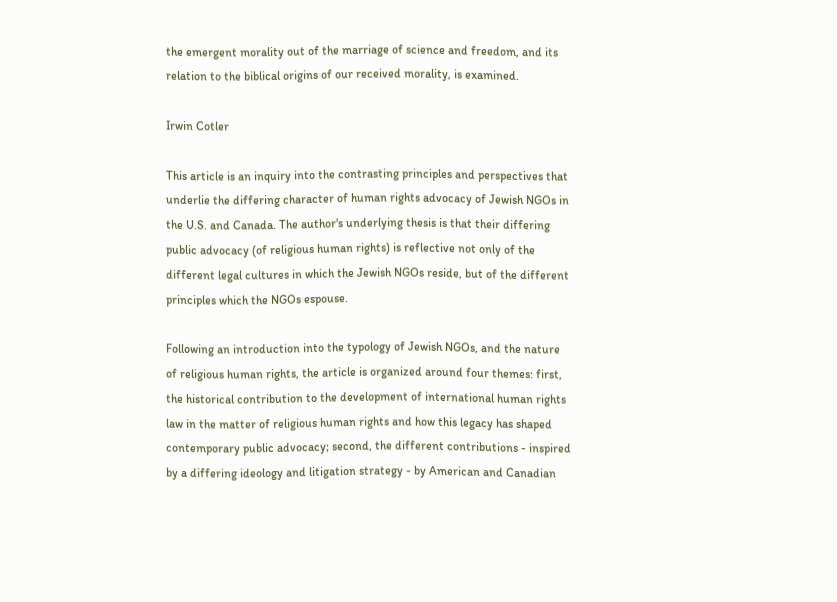the emergent morality out of the marriage of science and freedom, and its relation to the biblical origins of our received morality, is examined.

Irwin Cotler

This article is an inquiry into the contrasting principles and perspectives that underlie the differing character of human rights advocacy of Jewish NGOs in the U.S. and Canada. The author's underlying thesis is that their differing public advocacy (of religious human rights) is reflective not only of the different legal cultures in which the Jewish NGOs reside, but of the different principles which the NGOs espouse.

Following an introduction into the typology of Jewish NGOs, and the nature of religious human rights, the article is organized around four themes: first, the historical contribution to the development of international human rights law in the matter of religious human rights and how this legacy has shaped contemporary public advocacy; second, the different contributions - inspired by a differing ideology and litigation strategy - by American and Canadian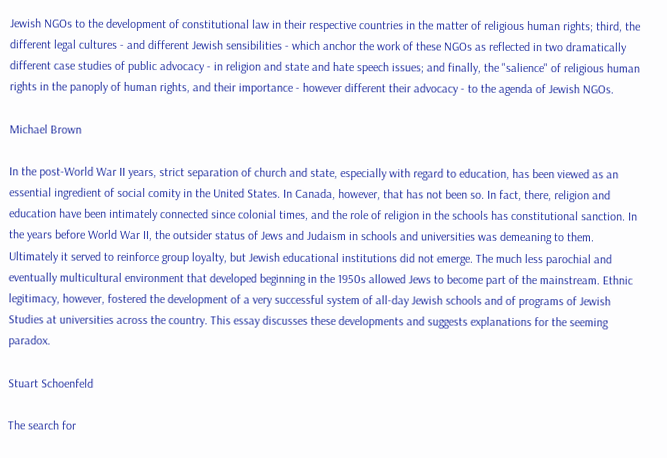Jewish NGOs to the development of constitutional law in their respective countries in the matter of religious human rights; third, the different legal cultures - and different Jewish sensibilities - which anchor the work of these NGOs as reflected in two dramatically different case studies of public advocacy - in religion and state and hate speech issues; and finally, the "salience" of religious human rights in the panoply of human rights, and their importance - however different their advocacy - to the agenda of Jewish NGOs.

Michael Brown

In the post-World War II years, strict separation of church and state, especially with regard to education, has been viewed as an essential ingredient of social comity in the United States. In Canada, however, that has not been so. In fact, there, religion and education have been intimately connected since colonial times, and the role of religion in the schools has constitutional sanction. In the years before World War II, the outsider status of Jews and Judaism in schools and universities was demeaning to them. Ultimately it served to reinforce group loyalty, but Jewish educational institutions did not emerge. The much less parochial and eventually multicultural environment that developed beginning in the 1950s allowed Jews to become part of the mainstream. Ethnic legitimacy, however, fostered the development of a very successful system of all-day Jewish schools and of programs of Jewish Studies at universities across the country. This essay discusses these developments and suggests explanations for the seeming paradox.

Stuart Schoenfeld

The search for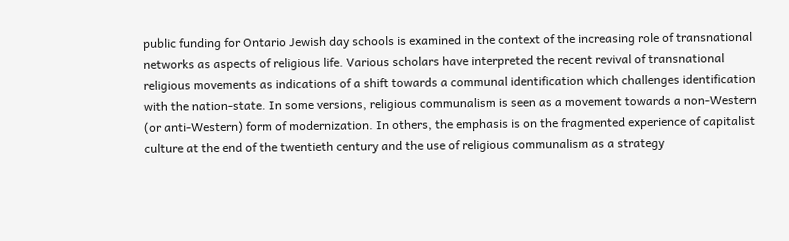public funding for Ontario Jewish day schools is examined in the context of the increasing role of transnational networks as aspects of religious life. Various scholars have interpreted the recent revival of transnational religious movements as indications of a shift towards a communal identification which challenges identification with the nation-state. In some versions, religious communalism is seen as a movement towards a non-Western (or anti-Western) form of modernization. In others, the emphasis is on the fragmented experience of capitalist culture at the end of the twentieth century and the use of religious communalism as a strategy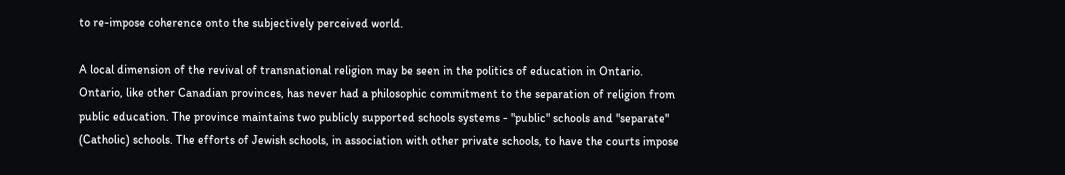to re-impose coherence onto the subjectively perceived world.

A local dimension of the revival of transnational religion may be seen in the politics of education in Ontario. Ontario, like other Canadian provinces, has never had a philosophic commitment to the separation of religion from public education. The province maintains two publicly supported schools systems - "public" schools and "separate" (Catholic) schools. The efforts of Jewish schools, in association with other private schools, to have the courts impose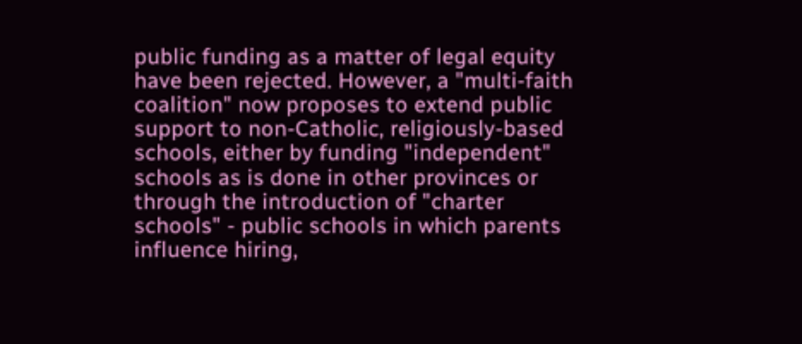public funding as a matter of legal equity have been rejected. However, a "multi-faith coalition" now proposes to extend public support to non-Catholic, religiously-based schools, either by funding "independent" schools as is done in other provinces or through the introduction of "charter schools" - public schools in which parents influence hiring,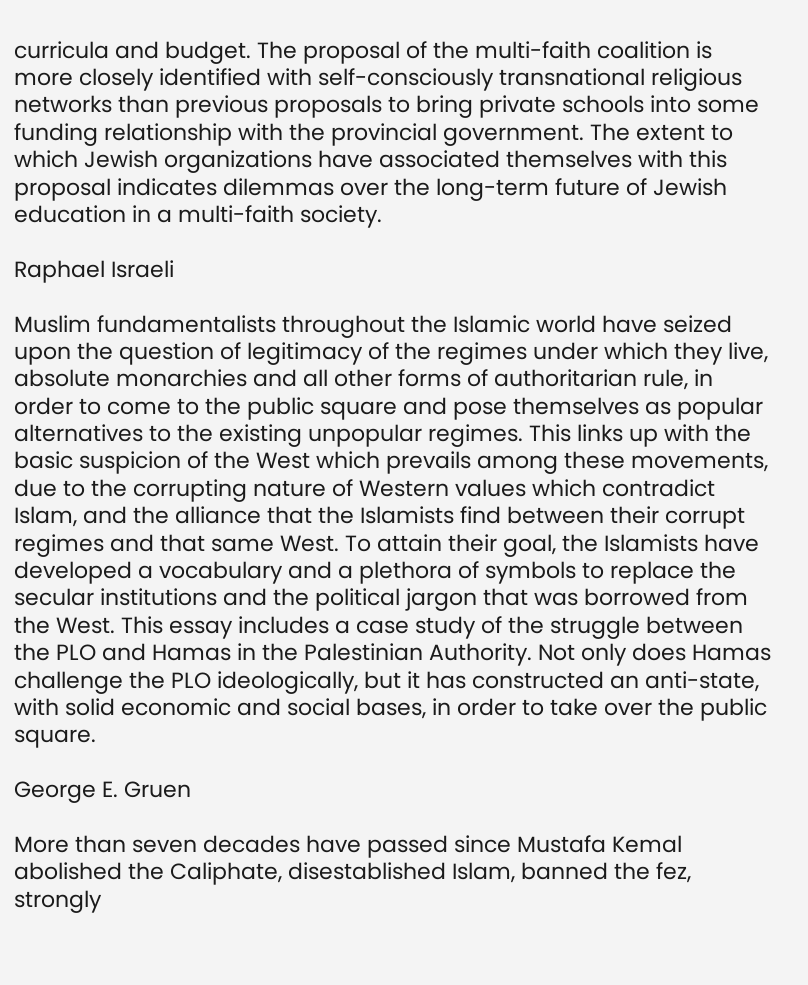curricula and budget. The proposal of the multi-faith coalition is more closely identified with self-consciously transnational religious networks than previous proposals to bring private schools into some funding relationship with the provincial government. The extent to which Jewish organizations have associated themselves with this proposal indicates dilemmas over the long-term future of Jewish education in a multi-faith society.

Raphael Israeli

Muslim fundamentalists throughout the Islamic world have seized upon the question of legitimacy of the regimes under which they live, absolute monarchies and all other forms of authoritarian rule, in order to come to the public square and pose themselves as popular alternatives to the existing unpopular regimes. This links up with the basic suspicion of the West which prevails among these movements, due to the corrupting nature of Western values which contradict Islam, and the alliance that the Islamists find between their corrupt regimes and that same West. To attain their goal, the Islamists have developed a vocabulary and a plethora of symbols to replace the secular institutions and the political jargon that was borrowed from the West. This essay includes a case study of the struggle between the PLO and Hamas in the Palestinian Authority. Not only does Hamas challenge the PLO ideologically, but it has constructed an anti-state, with solid economic and social bases, in order to take over the public square.

George E. Gruen

More than seven decades have passed since Mustafa Kemal abolished the Caliphate, disestablished Islam, banned the fez, strongly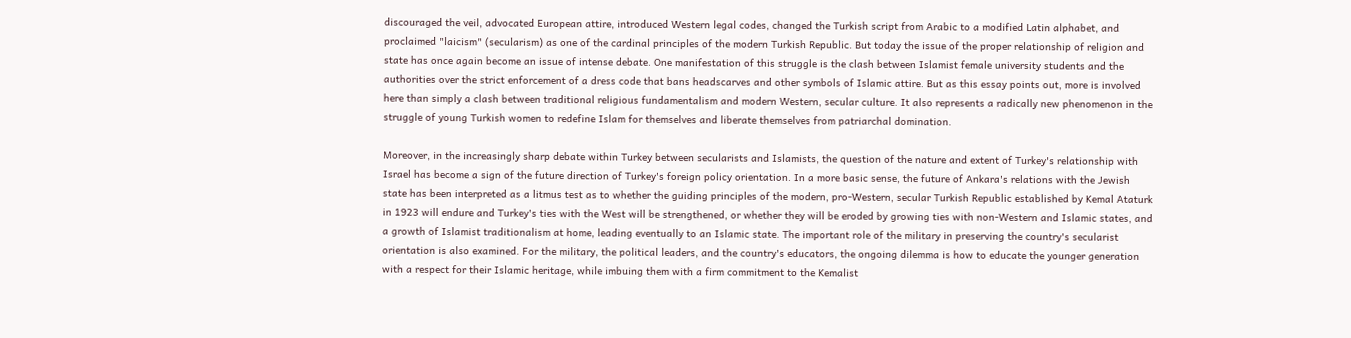discouraged the veil, advocated European attire, introduced Western legal codes, changed the Turkish script from Arabic to a modified Latin alphabet, and proclaimed "laicism" (secularism) as one of the cardinal principles of the modern Turkish Republic. But today the issue of the proper relationship of religion and state has once again become an issue of intense debate. One manifestation of this struggle is the clash between Islamist female university students and the authorities over the strict enforcement of a dress code that bans headscarves and other symbols of Islamic attire. But as this essay points out, more is involved here than simply a clash between traditional religious fundamentalism and modern Western, secular culture. It also represents a radically new phenomenon in the struggle of young Turkish women to redefine Islam for themselves and liberate themselves from patriarchal domination.

Moreover, in the increasingly sharp debate within Turkey between secularists and Islamists, the question of the nature and extent of Turkey's relationship with Israel has become a sign of the future direction of Turkey's foreign policy orientation. In a more basic sense, the future of Ankara's relations with the Jewish state has been interpreted as a litmus test as to whether the guiding principles of the modern, pro-Western, secular Turkish Republic established by Kemal Ataturk in 1923 will endure and Turkey's ties with the West will be strengthened, or whether they will be eroded by growing ties with non-Western and Islamic states, and a growth of Islamist traditionalism at home, leading eventually to an Islamic state. The important role of the military in preserving the country's secularist orientation is also examined. For the military, the political leaders, and the country's educators, the ongoing dilemma is how to educate the younger generation with a respect for their Islamic heritage, while imbuing them with a firm commitment to the Kemalist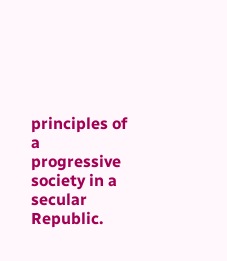principles of a progressive society in a secular Republic.